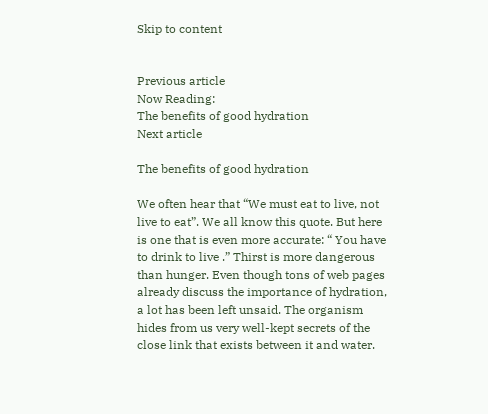Skip to content


Previous article
Now Reading:
The benefits of good hydration
Next article

The benefits of good hydration

We often hear that “We must eat to live, not live to eat”. We all know this quote. But here is one that is even more accurate: “ You have to drink to live .” Thirst is more dangerous than hunger. Even though tons of web pages already discuss the importance of hydration, a lot has been left unsaid. The organism hides from us very well-kept secrets of the close link that exists between it and water.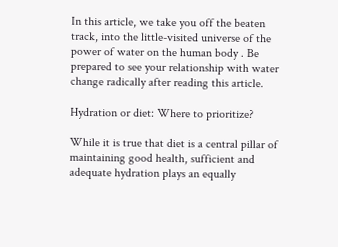In this article, we take you off the beaten track, into the little-visited universe of the power of water on the human body . Be prepared to see your relationship with water change radically after reading this article.

Hydration or diet: Where to prioritize?

While it is true that diet is a central pillar of maintaining good health, sufficient and adequate hydration plays an equally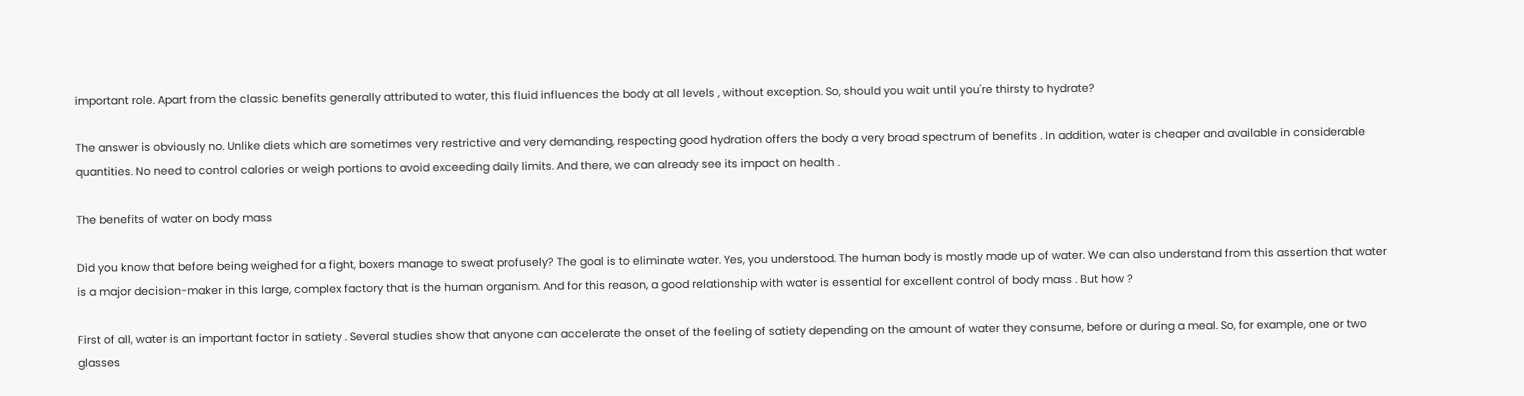important role. Apart from the classic benefits generally attributed to water, this fluid influences the body at all levels , without exception. So, should you wait until you're thirsty to hydrate?

The answer is obviously no. Unlike diets which are sometimes very restrictive and very demanding, respecting good hydration offers the body a very broad spectrum of benefits . In addition, water is cheaper and available in considerable quantities. No need to control calories or weigh portions to avoid exceeding daily limits. And there, we can already see its impact on health .

The benefits of water on body mass

Did you know that before being weighed for a fight, boxers manage to sweat profusely? The goal is to eliminate water. Yes, you understood. The human body is mostly made up of water. We can also understand from this assertion that water is a major decision-maker in this large, complex factory that is the human organism. And for this reason, a good relationship with water is essential for excellent control of body mass . But how ?

First of all, water is an important factor in satiety . Several studies show that anyone can accelerate the onset of the feeling of satiety depending on the amount of water they consume, before or during a meal. So, for example, one or two glasses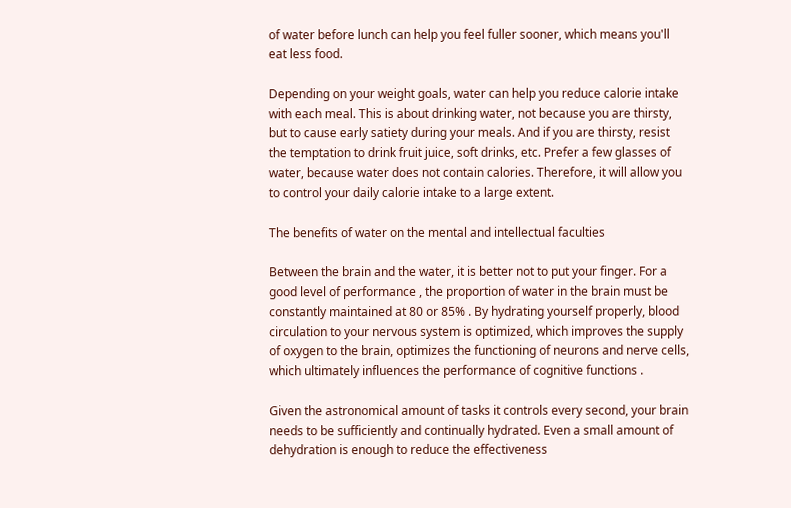of water before lunch can help you feel fuller sooner, which means you'll eat less food.

Depending on your weight goals, water can help you reduce calorie intake with each meal. This is about drinking water, not because you are thirsty, but to cause early satiety during your meals. And if you are thirsty, resist the temptation to drink fruit juice, soft drinks, etc. Prefer a few glasses of water, because water does not contain calories. Therefore, it will allow you to control your daily calorie intake to a large extent.

The benefits of water on the mental and intellectual faculties

Between the brain and the water, it is better not to put your finger. For a good level of performance , the proportion of water in the brain must be constantly maintained at 80 or 85% . By hydrating yourself properly, blood circulation to your nervous system is optimized, which improves the supply of oxygen to the brain, optimizes the functioning of neurons and nerve cells, which ultimately influences the performance of cognitive functions .

Given the astronomical amount of tasks it controls every second, your brain needs to be sufficiently and continually hydrated. Even a small amount of dehydration is enough to reduce the effectiveness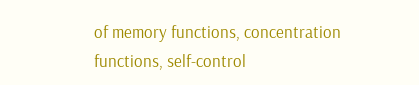of memory functions, concentration functions, self-control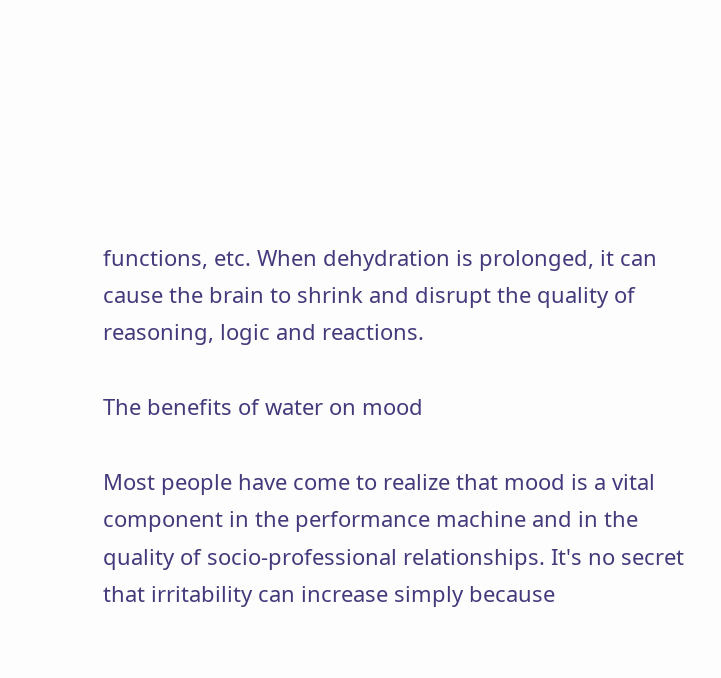functions, etc. When dehydration is prolonged, it can cause the brain to shrink and disrupt the quality of reasoning, logic and reactions.

The benefits of water on mood

Most people have come to realize that mood is a vital component in the performance machine and in the quality of socio-professional relationships. It's no secret that irritability can increase simply because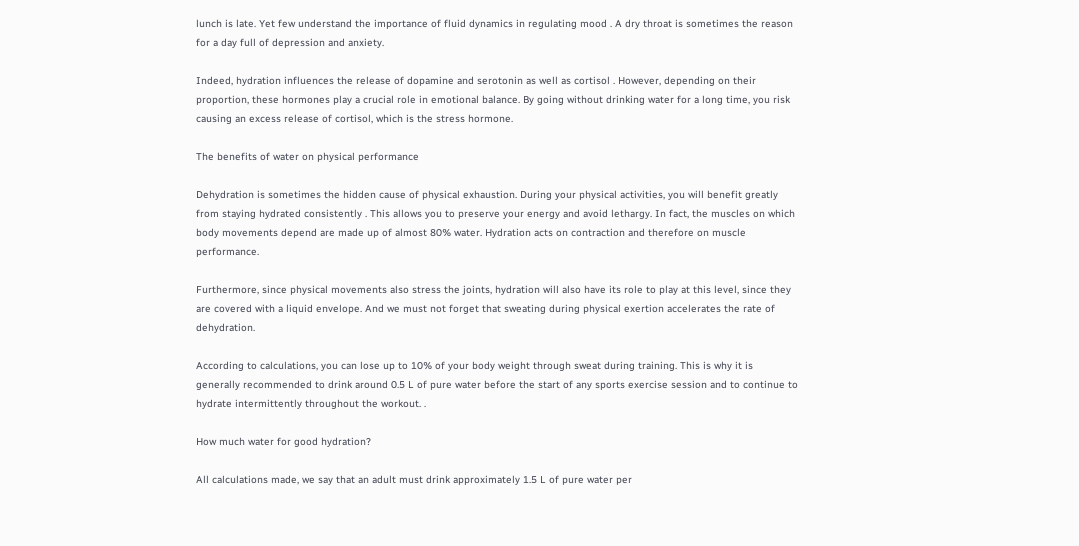lunch is late. Yet few understand the importance of fluid dynamics in regulating mood . A dry throat is sometimes the reason for a day full of depression and anxiety.

Indeed, hydration influences the release of dopamine and serotonin as well as cortisol . However, depending on their proportion, these hormones play a crucial role in emotional balance. By going without drinking water for a long time, you risk causing an excess release of cortisol, which is the stress hormone.

The benefits of water on physical performance

Dehydration is sometimes the hidden cause of physical exhaustion. During your physical activities, you will benefit greatly from staying hydrated consistently . This allows you to preserve your energy and avoid lethargy. In fact, the muscles on which body movements depend are made up of almost 80% water. Hydration acts on contraction and therefore on muscle performance.

Furthermore, since physical movements also stress the joints, hydration will also have its role to play at this level, since they are covered with a liquid envelope. And we must not forget that sweating during physical exertion accelerates the rate of dehydration.

According to calculations, you can lose up to 10% of your body weight through sweat during training. This is why it is generally recommended to drink around 0.5 L of pure water before the start of any sports exercise session and to continue to hydrate intermittently throughout the workout. .

How much water for good hydration?

All calculations made, we say that an adult must drink approximately 1.5 L of pure water per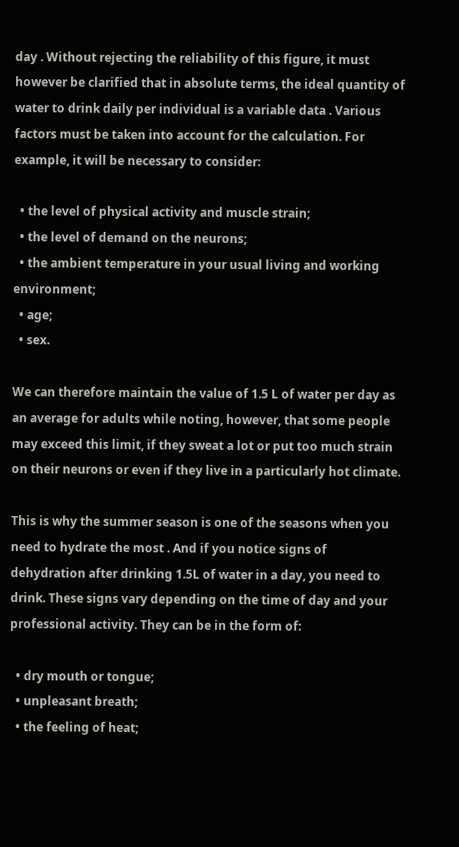day . Without rejecting the reliability of this figure, it must however be clarified that in absolute terms, the ideal quantity of water to drink daily per individual is a variable data . Various factors must be taken into account for the calculation. For example, it will be necessary to consider:

  • the level of physical activity and muscle strain;
  • the level of demand on the neurons;
  • the ambient temperature in your usual living and working environment;
  • age;
  • sex.

We can therefore maintain the value of 1.5 L of water per day as an average for adults while noting, however, that some people may exceed this limit, if they sweat a lot or put too much strain on their neurons or even if they live in a particularly hot climate.

This is why the summer season is one of the seasons when you need to hydrate the most . And if you notice signs of dehydration after drinking 1.5L of water in a day, you need to drink. These signs vary depending on the time of day and your professional activity. They can be in the form of:

  • dry mouth or tongue;
  • unpleasant breath;
  • the feeling of heat;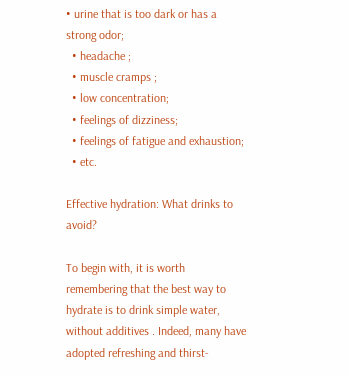• urine that is too dark or has a strong odor;
  • headache ;
  • muscle cramps ;
  • low concentration;
  • feelings of dizziness;
  • feelings of fatigue and exhaustion;
  • etc.

Effective hydration: What drinks to avoid?

To begin with, it is worth remembering that the best way to hydrate is to drink simple water, without additives . Indeed, many have adopted refreshing and thirst-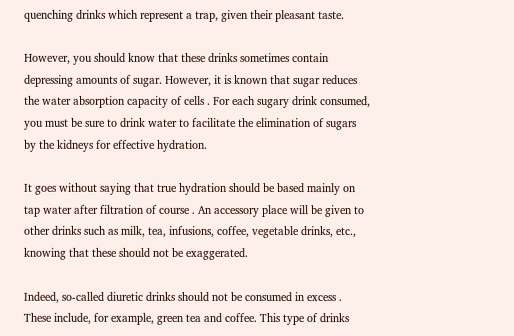quenching drinks which represent a trap, given their pleasant taste.

However, you should know that these drinks sometimes contain depressing amounts of sugar. However, it is known that sugar reduces the water absorption capacity of cells . For each sugary drink consumed, you must be sure to drink water to facilitate the elimination of sugars by the kidneys for effective hydration.

It goes without saying that true hydration should be based mainly on tap water after filtration of course . An accessory place will be given to other drinks such as milk, tea, infusions, coffee, vegetable drinks, etc., knowing that these should not be exaggerated.

Indeed, so-called diuretic drinks should not be consumed in excess . These include, for example, green tea and coffee. This type of drinks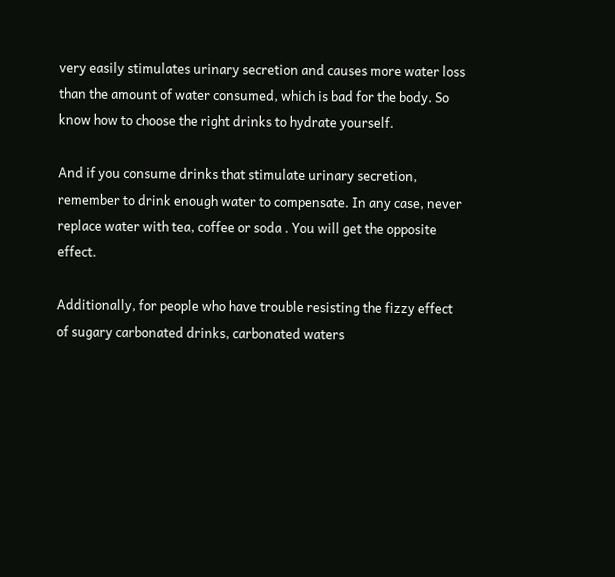very easily stimulates urinary secretion and causes more water loss than the amount of water consumed, which is bad for the body. So know how to choose the right drinks to hydrate yourself.

And if you consume drinks that stimulate urinary secretion, remember to drink enough water to compensate. In any case, never replace water with tea, coffee or soda . You will get the opposite effect.

Additionally, for people who have trouble resisting the fizzy effect of sugary carbonated drinks, carbonated waters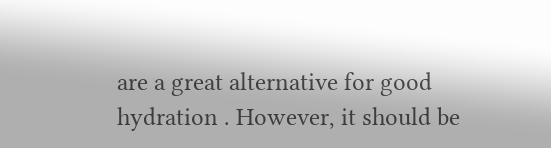are a great alternative for good hydration . However, it should be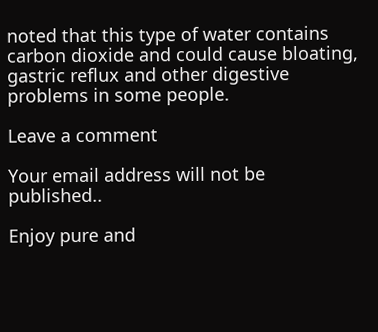noted that this type of water contains carbon dioxide and could cause bloating, gastric reflux and other digestive problems in some people.

Leave a comment

Your email address will not be published..

Enjoy pure and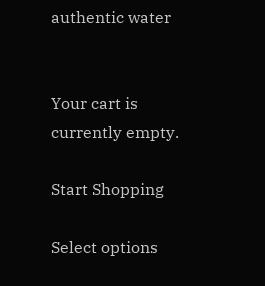authentic water


Your cart is currently empty.

Start Shopping

Select options